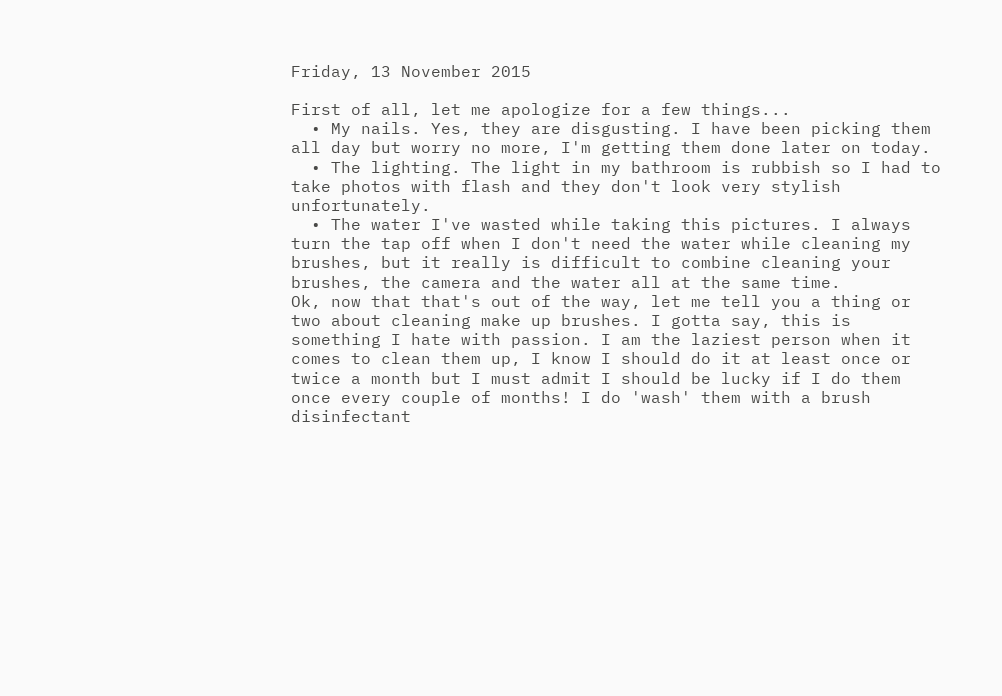Friday, 13 November 2015

First of all, let me apologize for a few things...
  • My nails. Yes, they are disgusting. I have been picking them all day but worry no more, I'm getting them done later on today.
  • The lighting. The light in my bathroom is rubbish so I had to take photos with flash and they don't look very stylish unfortunately.
  • The water I've wasted while taking this pictures. I always turn the tap off when I don't need the water while cleaning my brushes, but it really is difficult to combine cleaning your brushes, the camera and the water all at the same time.
Ok, now that that's out of the way, let me tell you a thing or two about cleaning make up brushes. I gotta say, this is something I hate with passion. I am the laziest person when it comes to clean them up, I know I should do it at least once or twice a month but I must admit I should be lucky if I do them once every couple of months! I do 'wash' them with a brush disinfectant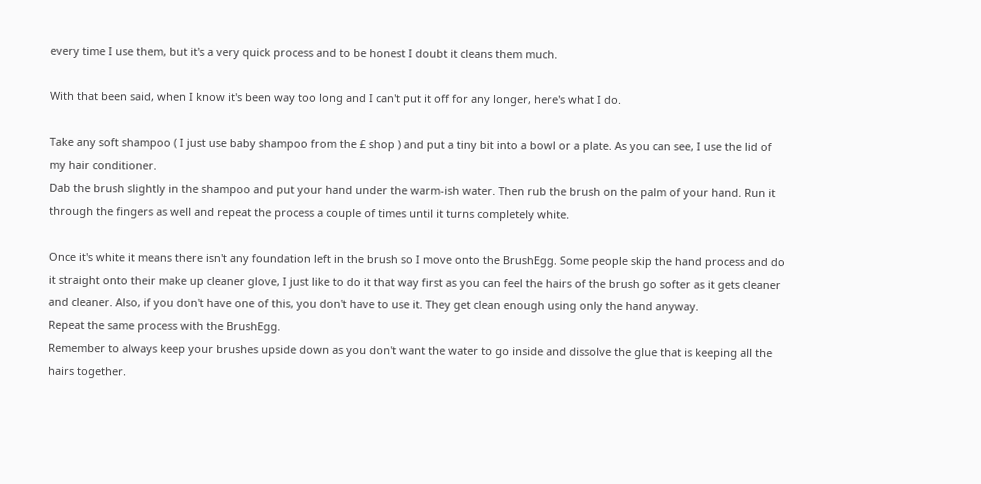every time I use them, but it's a very quick process and to be honest I doubt it cleans them much.

With that been said, when I know it's been way too long and I can't put it off for any longer, here's what I do.

Take any soft shampoo ( I just use baby shampoo from the £ shop ) and put a tiny bit into a bowl or a plate. As you can see, I use the lid of my hair conditioner.
Dab the brush slightly in the shampoo and put your hand under the warm-ish water. Then rub the brush on the palm of your hand. Run it through the fingers as well and repeat the process a couple of times until it turns completely white.

Once it's white it means there isn't any foundation left in the brush so I move onto the BrushEgg. Some people skip the hand process and do it straight onto their make up cleaner glove, I just like to do it that way first as you can feel the hairs of the brush go softer as it gets cleaner and cleaner. Also, if you don't have one of this, you don't have to use it. They get clean enough using only the hand anyway.
Repeat the same process with the BrushEgg.
Remember to always keep your brushes upside down as you don't want the water to go inside and dissolve the glue that is keeping all the hairs together.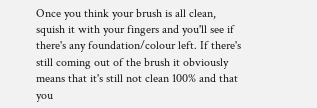Once you think your brush is all clean, squish it with your fingers and you'll see if there's any foundation/colour left. If there's still coming out of the brush it obviously means that it's still not clean 100% and that you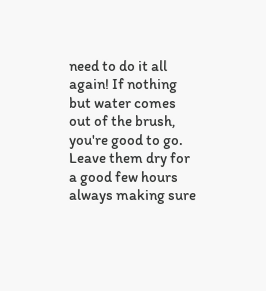need to do it all again! If nothing but water comes out of the brush, you're good to go.
Leave them dry for a good few hours always making sure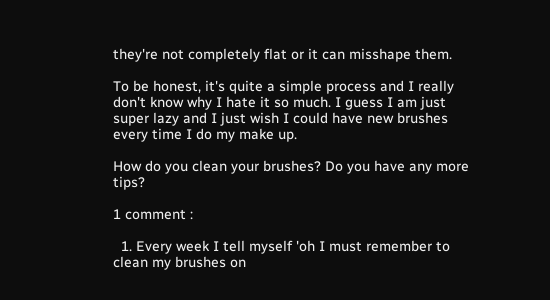they're not completely flat or it can misshape them.

To be honest, it's quite a simple process and I really don't know why I hate it so much. I guess I am just super lazy and I just wish I could have new brushes every time I do my make up.

How do you clean your brushes? Do you have any more tips?

1 comment :

  1. Every week I tell myself 'oh I must remember to clean my brushes on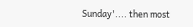Sunday'.... then most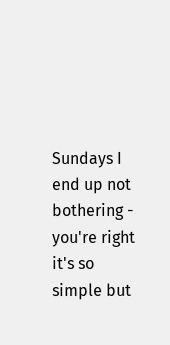Sundays I end up not bothering - you're right it's so simple but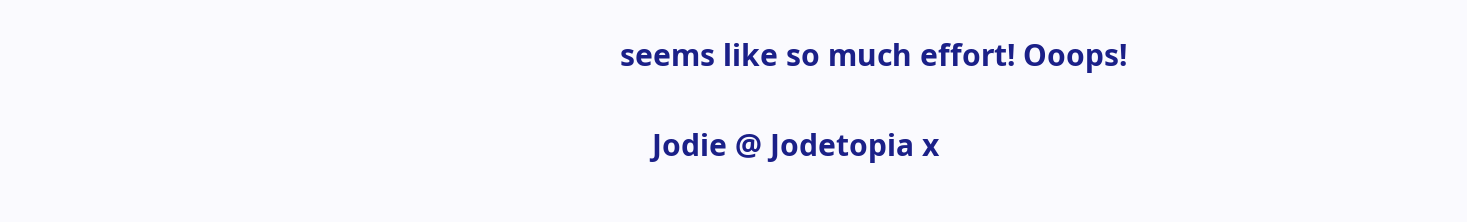seems like so much effort! Ooops!

    Jodie @ Jodetopia x